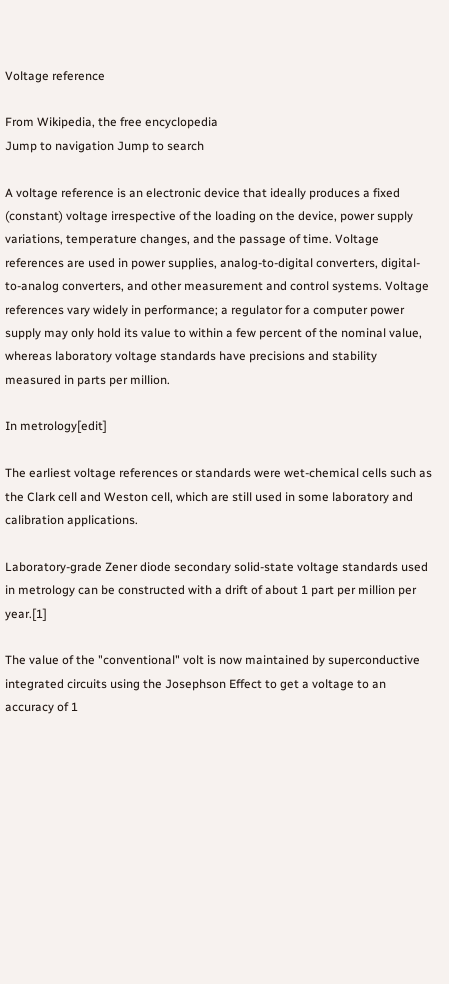Voltage reference

From Wikipedia, the free encyclopedia
Jump to navigation Jump to search

A voltage reference is an electronic device that ideally produces a fixed (constant) voltage irrespective of the loading on the device, power supply variations, temperature changes, and the passage of time. Voltage references are used in power supplies, analog-to-digital converters, digital-to-analog converters, and other measurement and control systems. Voltage references vary widely in performance; a regulator for a computer power supply may only hold its value to within a few percent of the nominal value, whereas laboratory voltage standards have precisions and stability measured in parts per million.

In metrology[edit]

The earliest voltage references or standards were wet-chemical cells such as the Clark cell and Weston cell, which are still used in some laboratory and calibration applications.

Laboratory-grade Zener diode secondary solid-state voltage standards used in metrology can be constructed with a drift of about 1 part per million per year.[1]

The value of the "conventional" volt is now maintained by superconductive integrated circuits using the Josephson Effect to get a voltage to an accuracy of 1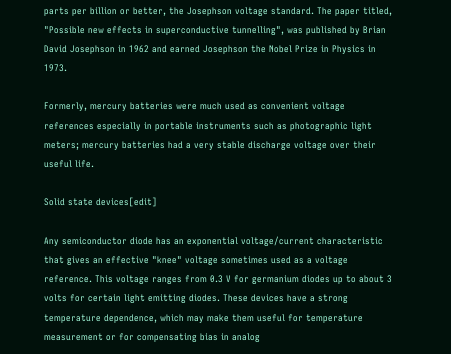parts per billion or better, the Josephson voltage standard. The paper titled, "Possible new effects in superconductive tunnelling", was published by Brian David Josephson in 1962 and earned Josephson the Nobel Prize in Physics in 1973.

Formerly, mercury batteries were much used as convenient voltage references especially in portable instruments such as photographic light meters; mercury batteries had a very stable discharge voltage over their useful life.

Solid state devices[edit]

Any semiconductor diode has an exponential voltage/current characteristic that gives an effective "knee" voltage sometimes used as a voltage reference. This voltage ranges from 0.3 V for germanium diodes up to about 3 volts for certain light emitting diodes. These devices have a strong temperature dependence, which may make them useful for temperature measurement or for compensating bias in analog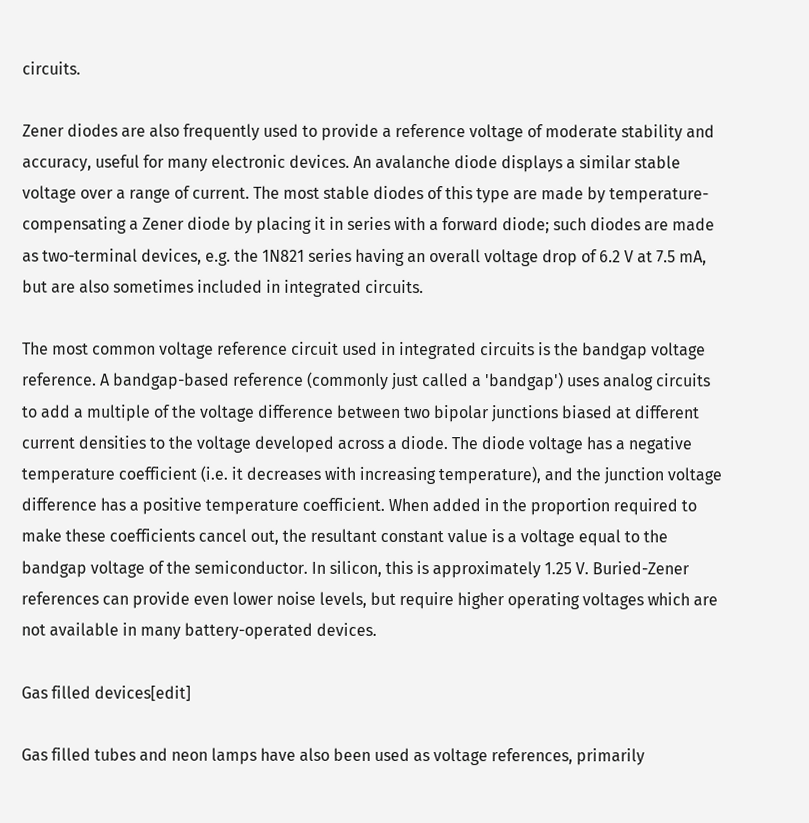circuits.

Zener diodes are also frequently used to provide a reference voltage of moderate stability and accuracy, useful for many electronic devices. An avalanche diode displays a similar stable voltage over a range of current. The most stable diodes of this type are made by temperature-compensating a Zener diode by placing it in series with a forward diode; such diodes are made as two-terminal devices, e.g. the 1N821 series having an overall voltage drop of 6.2 V at 7.5 mA, but are also sometimes included in integrated circuits.

The most common voltage reference circuit used in integrated circuits is the bandgap voltage reference. A bandgap-based reference (commonly just called a 'bandgap') uses analog circuits to add a multiple of the voltage difference between two bipolar junctions biased at different current densities to the voltage developed across a diode. The diode voltage has a negative temperature coefficient (i.e. it decreases with increasing temperature), and the junction voltage difference has a positive temperature coefficient. When added in the proportion required to make these coefficients cancel out, the resultant constant value is a voltage equal to the bandgap voltage of the semiconductor. In silicon, this is approximately 1.25 V. Buried-Zener references can provide even lower noise levels, but require higher operating voltages which are not available in many battery-operated devices.

Gas filled devices[edit]

Gas filled tubes and neon lamps have also been used as voltage references, primarily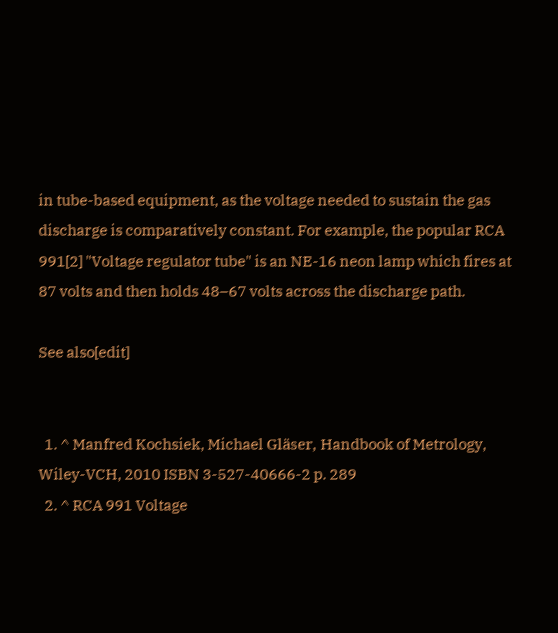in tube-based equipment, as the voltage needed to sustain the gas discharge is comparatively constant. For example, the popular RCA 991[2] "Voltage regulator tube" is an NE-16 neon lamp which fires at 87 volts and then holds 48–67 volts across the discharge path.

See also[edit]


  1. ^ Manfred Kochsiek, Michael Gläser, Handbook of Metrology, Wiley-VCH, 2010 ISBN 3-527-40666-2 p. 289
  2. ^ RCA 991 Voltage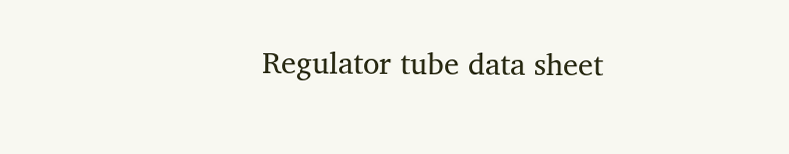Regulator tube data sheet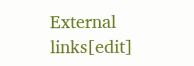External links[edit]